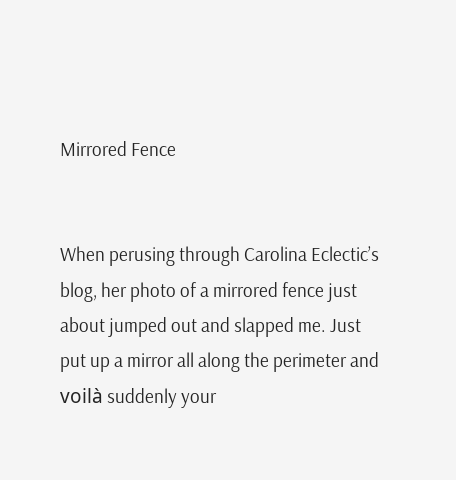Mirrored Fence


When perusing through Carolina Eclectic’s blog, her photo of a mirrored fence just about jumped out and slapped me. Just put up a mirror all along the perimeter and voilà suddenly your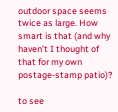outdoor space seems twice as large. How smart is that (and why haven’t I thought of that for my own postage-stamp patio)?

to see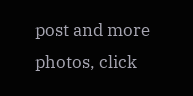post and more photos, click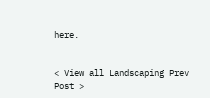here.


< View all Landscaping Prev Post >